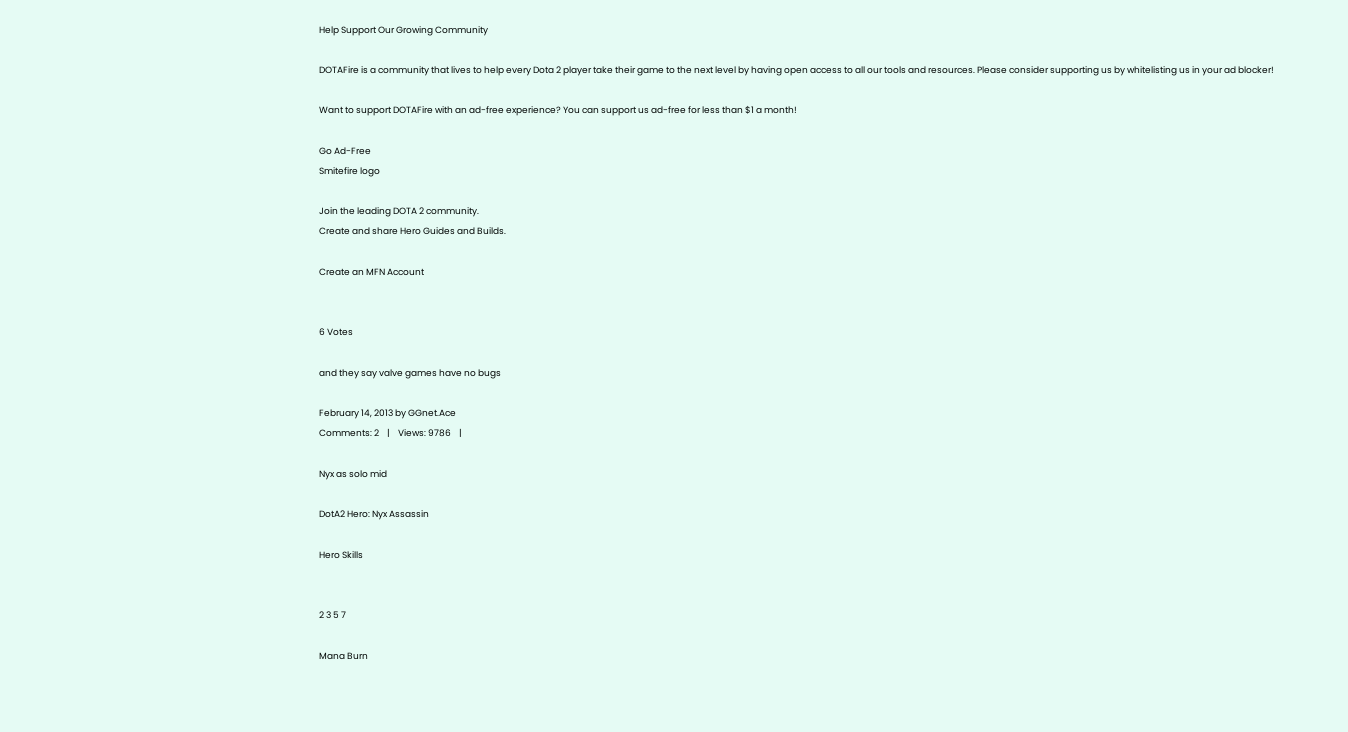Help Support Our Growing Community

DOTAFire is a community that lives to help every Dota 2 player take their game to the next level by having open access to all our tools and resources. Please consider supporting us by whitelisting us in your ad blocker!

Want to support DOTAFire with an ad-free experience? You can support us ad-free for less than $1 a month!

Go Ad-Free
Smitefire logo

Join the leading DOTA 2 community.
Create and share Hero Guides and Builds.

Create an MFN Account


6 Votes

and they say valve games have no bugs

February 14, 2013 by GGnet.Ace
Comments: 2    |    Views: 9786    |

Nyx as solo mid

DotA2 Hero: Nyx Assassin

Hero Skills


2 3 5 7

Mana Burn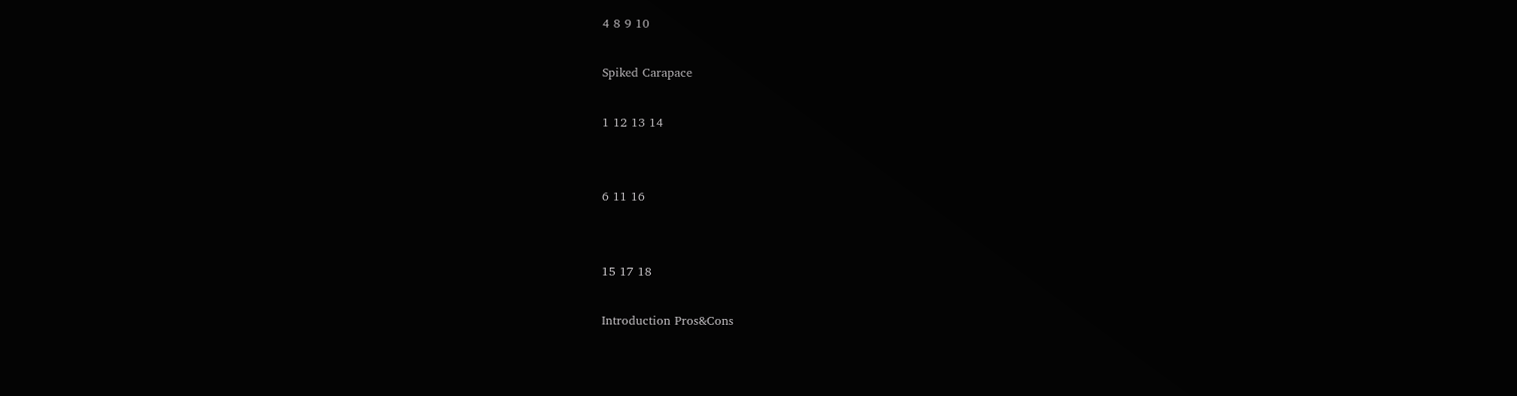4 8 9 10

Spiked Carapace

1 12 13 14


6 11 16


15 17 18

Introduction Pros&Cons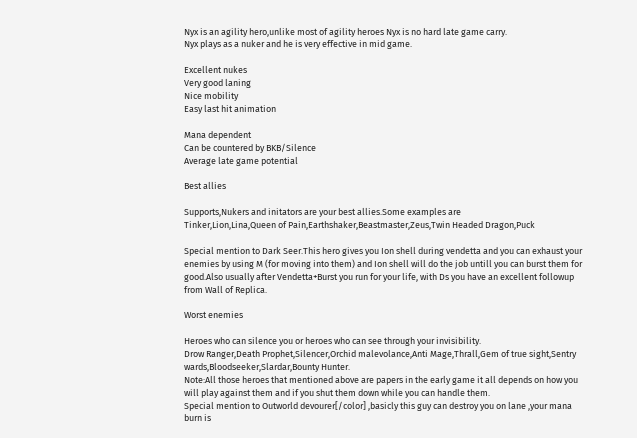Nyx is an agility hero,unlike most of agility heroes Nyx is no hard late game carry.
Nyx plays as a nuker and he is very effective in mid game.

Excellent nukes
Very good laning
Nice mobility
Easy last hit animation

Mana dependent
Can be countered by BKB/Silence
Average late game potential

Best allies

Supports,Nukers and initators are your best allies.Some examples are
Tinker,Lion,Lina,Queen of Pain,Earthshaker,Beastmaster,Zeus,Twin Headed Dragon,Puck

Special mention to Dark Seer.This hero gives you Ion shell during vendetta and you can exhaust your enemies by using M (for moving into them) and Ion shell will do the job untill you can burst them for good.Also usually after Vendetta+Burst you run for your life, with Ds you have an excellent followup from Wall of Replica.

Worst enemies

Heroes who can silence you or heroes who can see through your invisibility.
Drow Ranger,Death Prophet,Silencer,Orchid malevolance,Anti Mage,Thrall,Gem of true sight,Sentry wards,Bloodseeker,Slardar,Bounty Hunter.
Note:All those heroes that mentioned above are papers in the early game it all depends on how you will play against them and if you shut them down while you can handle them.
Special mention to Outworld devourer[/color] ,basicly this guy can destroy you on lane ,your mana burn is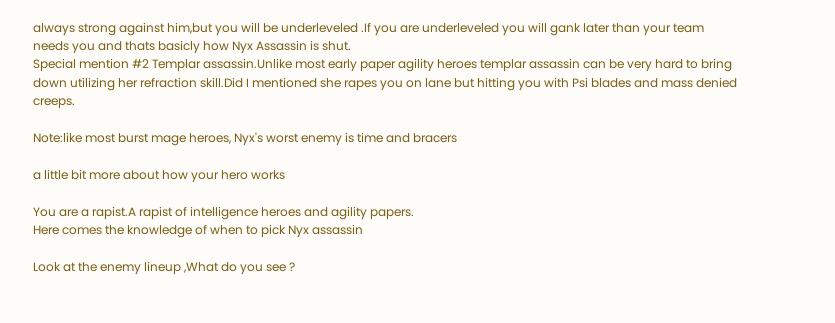always strong against him,but you will be underleveled .If you are underleveled you will gank later than your team needs you and thats basicly how Nyx Assassin is shut.
Special mention #2 Templar assassin.Unlike most early paper agility heroes templar assassin can be very hard to bring down utilizing her refraction skill.Did I mentioned she rapes you on lane but hitting you with Psi blades and mass denied creeps.

Note:like most burst mage heroes, Nyx's worst enemy is time and bracers

a little bit more about how your hero works

You are a rapist.A rapist of intelligence heroes and agility papers.
Here comes the knowledge of when to pick Nyx assassin

Look at the enemy lineup ,What do you see ?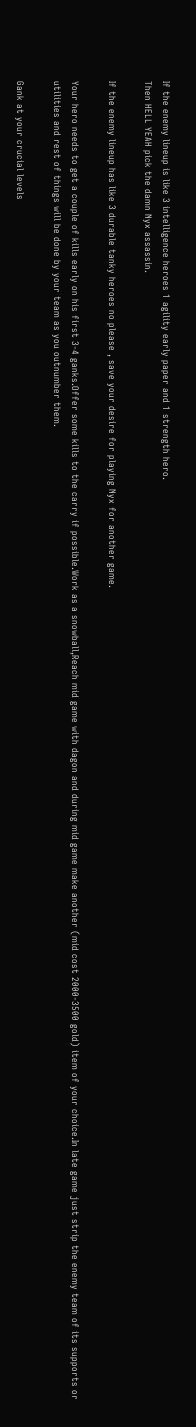If the enemy lineup is like 3 intelligence heroes 1 agility early paper and 1 strength hero.
Then HELL YEAH pick the damn Nyx assassin.

If the enemy lineup has like 3 durable tanky heroes no please , save your desire for playing Nyx for another game.

Your hero needs to get a couple of kills early on his first 3-4 ganks.Offer some kills to the carry if possible.Work as a snowball,Reach mid game with dagon and during mid game make another (mid cost 2000-3500 gold) item of your choice.In late game just strip the enemy team of its supports or utilities and rest of things will be done by your team as you outnumber them.

Gank at your crucial levels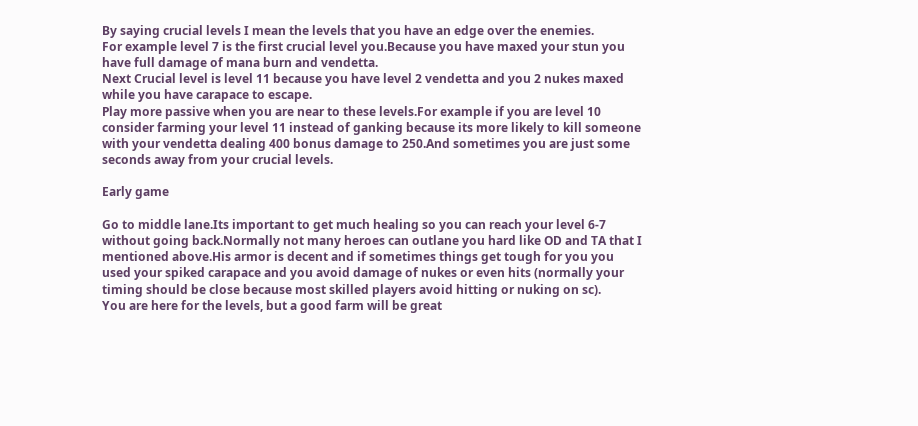By saying crucial levels I mean the levels that you have an edge over the enemies.
For example level 7 is the first crucial level you.Because you have maxed your stun you have full damage of mana burn and vendetta.
Next Crucial level is level 11 because you have level 2 vendetta and you 2 nukes maxed while you have carapace to escape.
Play more passive when you are near to these levels.For example if you are level 10 consider farming your level 11 instead of ganking because its more likely to kill someone with your vendetta dealing 400 bonus damage to 250.And sometimes you are just some seconds away from your crucial levels.

Early game

Go to middle lane.Its important to get much healing so you can reach your level 6-7 without going back.Normally not many heroes can outlane you hard like OD and TA that I mentioned above.His armor is decent and if sometimes things get tough for you you used your spiked carapace and you avoid damage of nukes or even hits (normally your timing should be close because most skilled players avoid hitting or nuking on sc).
You are here for the levels, but a good farm will be great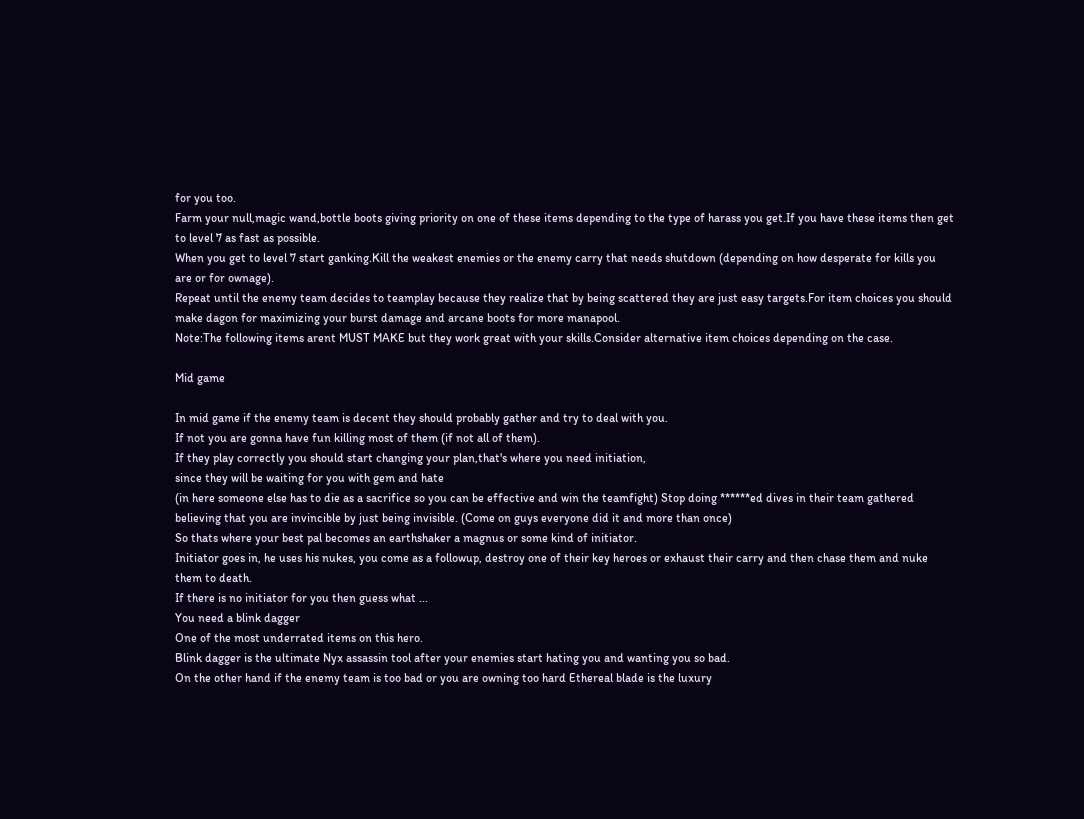for you too.
Farm your null,magic wand,bottle boots giving priority on one of these items depending to the type of harass you get.If you have these items then get to level 7 as fast as possible.
When you get to level 7 start ganking.Kill the weakest enemies or the enemy carry that needs shutdown (depending on how desperate for kills you are or for ownage).
Repeat until the enemy team decides to teamplay because they realize that by being scattered they are just easy targets.For item choices you should make dagon for maximizing your burst damage and arcane boots for more manapool.
Note:The following items arent MUST MAKE but they work great with your skills.Consider alternative item choices depending on the case.

Mid game

In mid game if the enemy team is decent they should probably gather and try to deal with you.
If not you are gonna have fun killing most of them (if not all of them).
If they play correctly you should start changing your plan,that's where you need initiation,
since they will be waiting for you with gem and hate
(in here someone else has to die as a sacrifice so you can be effective and win the teamfight) Stop doing ******ed dives in their team gathered believing that you are invincible by just being invisible. (Come on guys everyone did it and more than once)
So thats where your best pal becomes an earthshaker a magnus or some kind of initiator.
Initiator goes in, he uses his nukes, you come as a followup, destroy one of their key heroes or exhaust their carry and then chase them and nuke them to death.
If there is no initiator for you then guess what ...
You need a blink dagger
One of the most underrated items on this hero.
Blink dagger is the ultimate Nyx assassin tool after your enemies start hating you and wanting you so bad.
On the other hand if the enemy team is too bad or you are owning too hard Ethereal blade is the luxury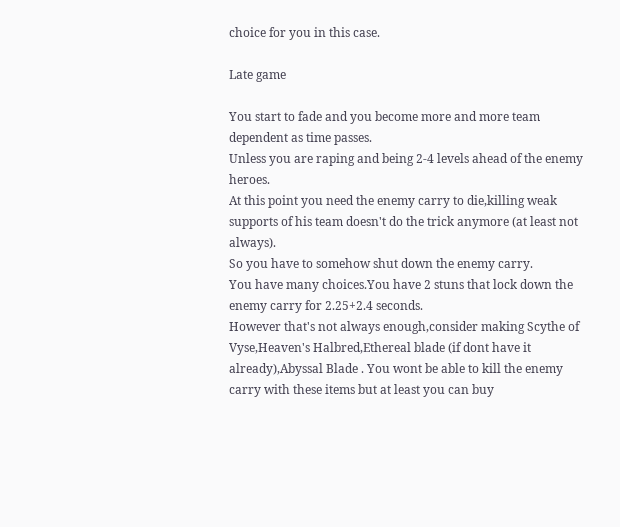choice for you in this case.

Late game

You start to fade and you become more and more team dependent as time passes.
Unless you are raping and being 2-4 levels ahead of the enemy heroes.
At this point you need the enemy carry to die,killing weak supports of his team doesn't do the trick anymore (at least not always).
So you have to somehow shut down the enemy carry.
You have many choices.You have 2 stuns that lock down the enemy carry for 2.25+2.4 seconds.
However that's not always enough,consider making Scythe of Vyse,Heaven's Halbred,Ethereal blade (if dont have it already),Abyssal Blade . You wont be able to kill the enemy carry with these items but at least you can buy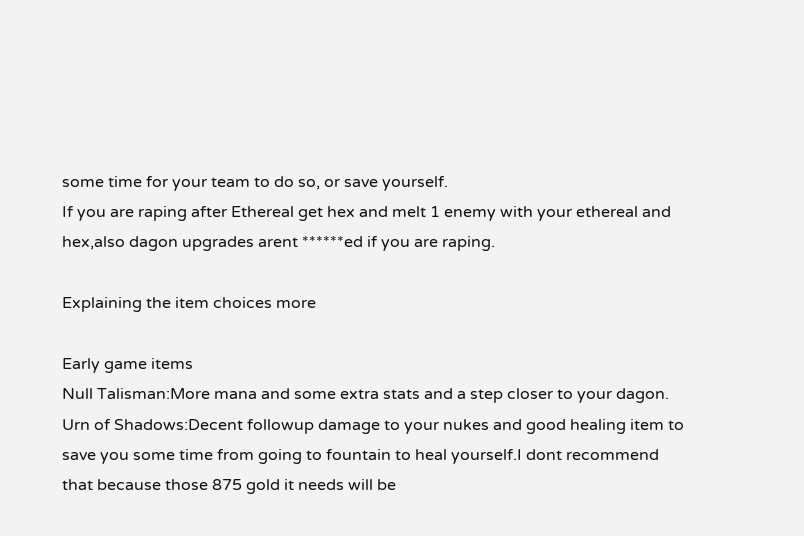some time for your team to do so, or save yourself.
If you are raping after Ethereal get hex and melt 1 enemy with your ethereal and hex,also dagon upgrades arent ******ed if you are raping.

Explaining the item choices more

Early game items
Null Talisman:More mana and some extra stats and a step closer to your dagon.
Urn of Shadows:Decent followup damage to your nukes and good healing item to save you some time from going to fountain to heal yourself.I dont recommend that because those 875 gold it needs will be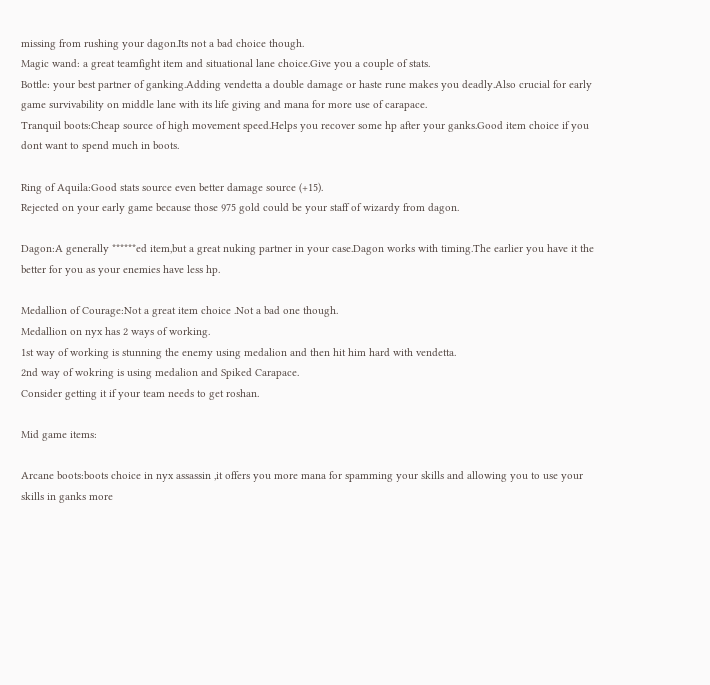missing from rushing your dagon.Its not a bad choice though.
Magic wand: a great teamfight item and situational lane choice.Give you a couple of stats.
Bottle: your best partner of ganking.Adding vendetta a double damage or haste rune makes you deadly.Also crucial for early game survivability on middle lane with its life giving and mana for more use of carapace.
Tranquil boots:Cheap source of high movement speed.Helps you recover some hp after your ganks.Good item choice if you dont want to spend much in boots.

Ring of Aquila:Good stats source even better damage source (+15).
Rejected on your early game because those 975 gold could be your staff of wizardy from dagon.

Dagon:A generally ******ed item,but a great nuking partner in your case.Dagon works with timing.The earlier you have it the better for you as your enemies have less hp.

Medallion of Courage:Not a great item choice .Not a bad one though.
Medallion on nyx has 2 ways of working.
1st way of working is stunning the enemy using medalion and then hit him hard with vendetta.
2nd way of wokring is using medalion and Spiked Carapace.
Consider getting it if your team needs to get roshan.

Mid game items:

Arcane boots:boots choice in nyx assassin ,it offers you more mana for spamming your skills and allowing you to use your skills in ganks more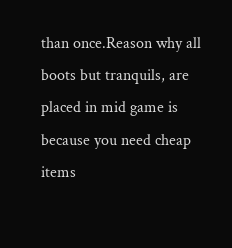than once.Reason why all boots but tranquils, are placed in mid game is because you need cheap items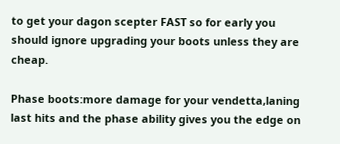to get your dagon scepter FAST so for early you should ignore upgrading your boots unless they are cheap.

Phase boots:more damage for your vendetta,laning last hits and the phase ability gives you the edge on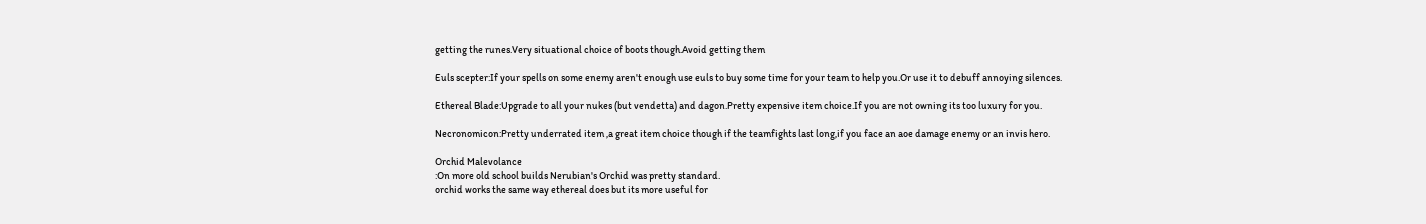getting the runes.Very situational choice of boots though.Avoid getting them

Euls scepter:If your spells on some enemy aren't enough use euls to buy some time for your team to help you.Or use it to debuff annoying silences.

Ethereal Blade:Upgrade to all your nukes (but vendetta) and dagon.Pretty expensive item choice.If you are not owning its too luxury for you.

Necronomicon:Pretty underrated item ,a great item choice though if the teamfights last long,if you face an aoe damage enemy or an invis hero.

Orchid Malevolance
:On more old school builds Nerubian's Orchid was pretty standard.
orchid works the same way ethereal does but its more useful for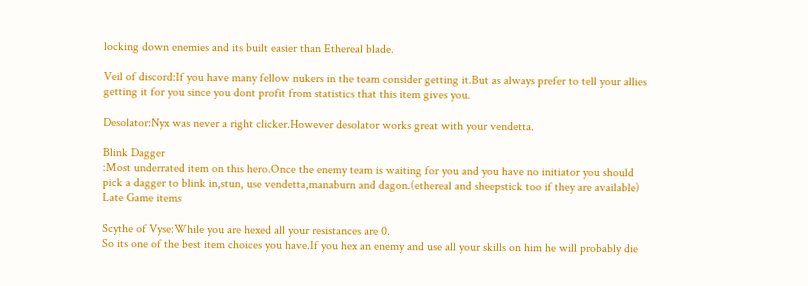locking down enemies and its built easier than Ethereal blade.

Veil of discord:If you have many fellow nukers in the team consider getting it.But as always prefer to tell your allies getting it for you since you dont profit from statistics that this item gives you.

Desolator:Nyx was never a right clicker.However desolator works great with your vendetta.

Blink Dagger
:Most underrated item on this hero.Once the enemy team is waiting for you and you have no initiator you should pick a dagger to blink in,stun, use vendetta,manaburn and dagon.(ethereal and sheepstick too if they are available)
Late Game items

Scythe of Vyse:While you are hexed all your resistances are 0.
So its one of the best item choices you have.If you hex an enemy and use all your skills on him he will probably die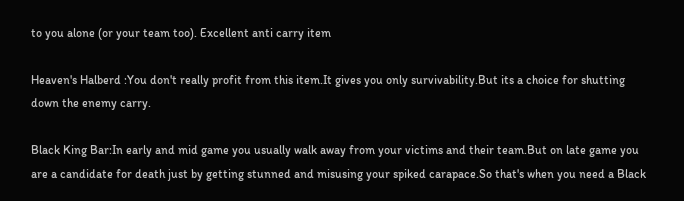to you alone (or your team too). Excellent anti carry item

Heaven's Halberd :You don't really profit from this item.It gives you only survivability.But its a choice for shutting down the enemy carry.

Black King Bar:In early and mid game you usually walk away from your victims and their team.But on late game you are a candidate for death just by getting stunned and misusing your spiked carapace.So that's when you need a Black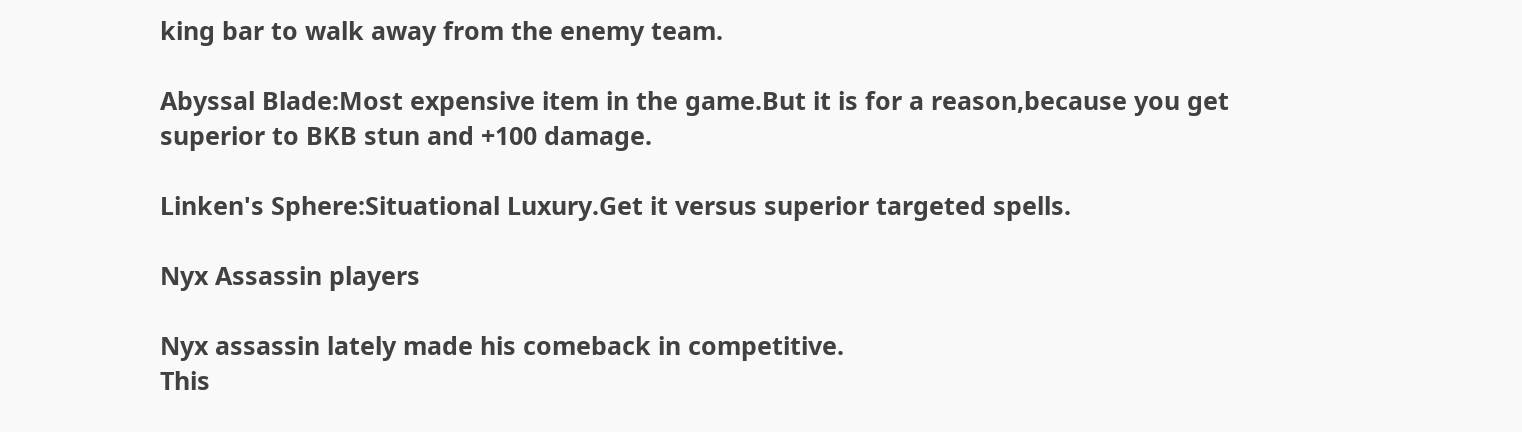king bar to walk away from the enemy team.

Abyssal Blade:Most expensive item in the game.But it is for a reason,because you get superior to BKB stun and +100 damage.

Linken's Sphere:Situational Luxury.Get it versus superior targeted spells.

Nyx Assassin players

Nyx assassin lately made his comeback in competitive.
This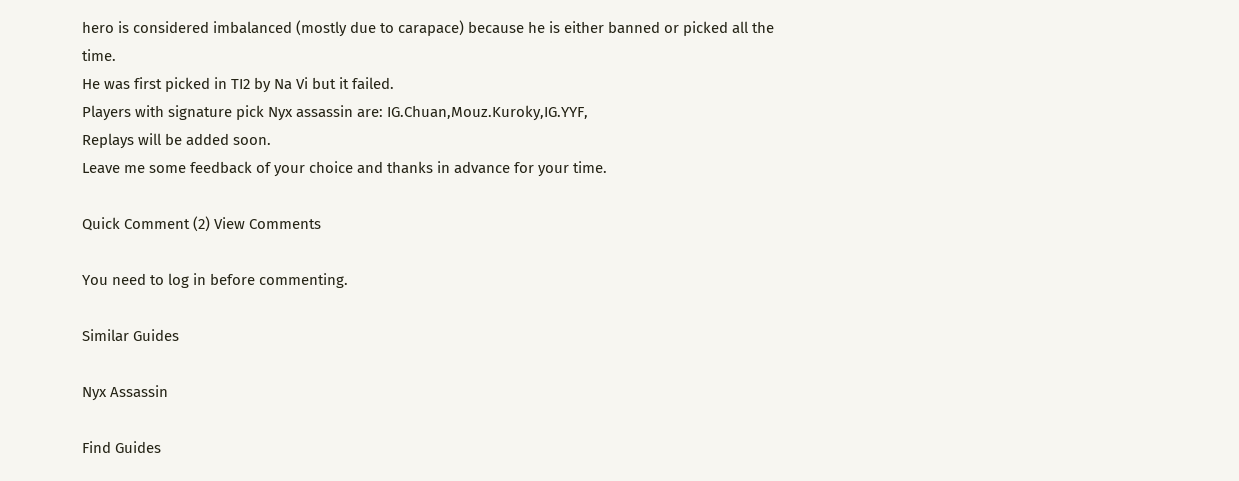hero is considered imbalanced (mostly due to carapace) because he is either banned or picked all the time.
He was first picked in TI2 by Na Vi but it failed.
Players with signature pick Nyx assassin are: IG.Chuan,Mouz.Kuroky,IG.YYF,
Replays will be added soon.
Leave me some feedback of your choice and thanks in advance for your time.

Quick Comment (2) View Comments

You need to log in before commenting.

Similar Guides

Nyx Assassin

Find Guides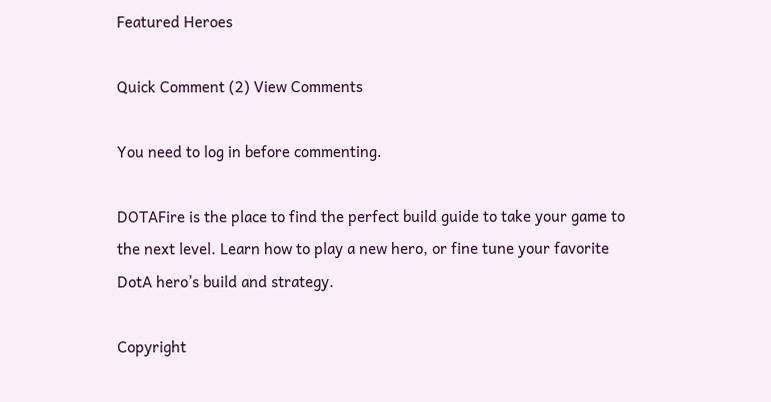Featured Heroes

Quick Comment (2) View Comments

You need to log in before commenting.

DOTAFire is the place to find the perfect build guide to take your game to the next level. Learn how to play a new hero, or fine tune your favorite DotA hero’s build and strategy.

Copyright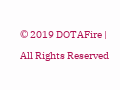© 2019 DOTAFire | All Rights Reserved